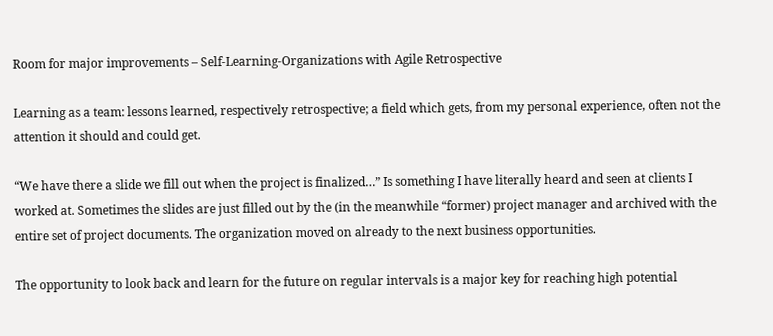Room for major improvements – Self-Learning-Organizations with Agile Retrospective

Learning as a team: lessons learned, respectively retrospective; a field which gets, from my personal experience, often not the attention it should and could get.

“We have there a slide we fill out when the project is finalized…” Is something I have literally heard and seen at clients I worked at. Sometimes the slides are just filled out by the (in the meanwhile “former) project manager and archived with the entire set of project documents. The organization moved on already to the next business opportunities.

The opportunity to look back and learn for the future on regular intervals is a major key for reaching high potential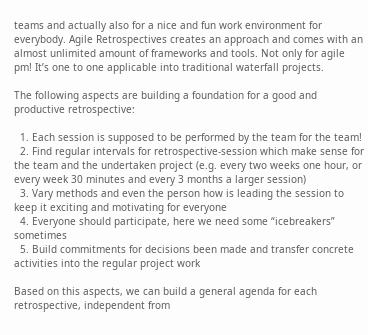teams and actually also for a nice and fun work environment for everybody. Agile Retrospectives creates an approach and comes with an almost unlimited amount of frameworks and tools. Not only for agile pm! It’s one to one applicable into traditional waterfall projects.

The following aspects are building a foundation for a good and productive retrospective:

  1. Each session is supposed to be performed by the team for the team!
  2. Find regular intervals for retrospective-session which make sense for the team and the undertaken project (e.g. every two weeks one hour, or every week 30 minutes and every 3 months a larger session)
  3. Vary methods and even the person how is leading the session to keep it exciting and motivating for everyone
  4. Everyone should participate, here we need some “icebreakers” sometimes
  5. Build commitments for decisions been made and transfer concrete activities into the regular project work

Based on this aspects, we can build a general agenda for each retrospective, independent from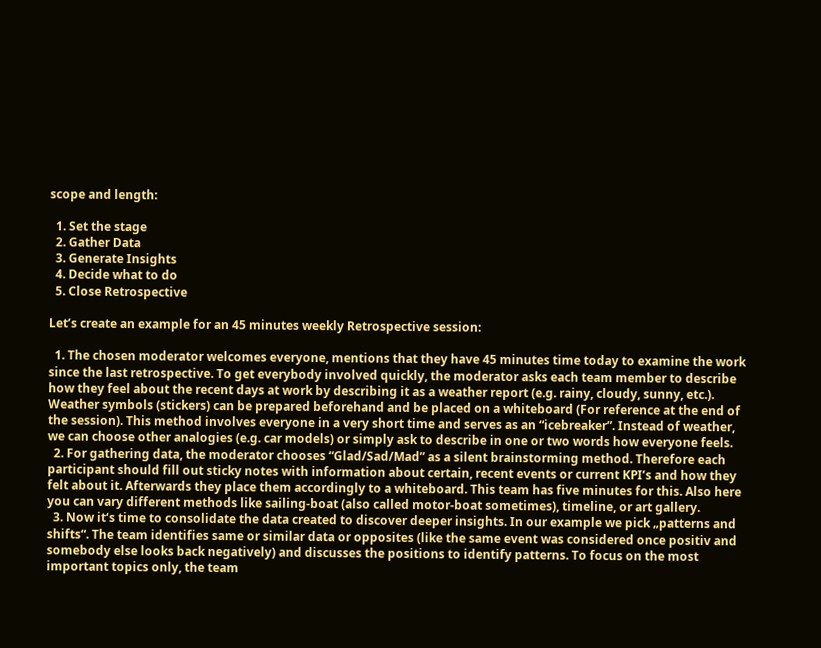scope and length:

  1. Set the stage
  2. Gather Data
  3. Generate Insights
  4. Decide what to do
  5. Close Retrospective

Let’s create an example for an 45 minutes weekly Retrospective session:

  1. The chosen moderator welcomes everyone, mentions that they have 45 minutes time today to examine the work since the last retrospective. To get everybody involved quickly, the moderator asks each team member to describe how they feel about the recent days at work by describing it as a weather report (e.g. rainy, cloudy, sunny, etc.). Weather symbols (stickers) can be prepared beforehand and be placed on a whiteboard (For reference at the end of the session). This method involves everyone in a very short time and serves as an “icebreaker”. Instead of weather, we can choose other analogies (e.g. car models) or simply ask to describe in one or two words how everyone feels.
  2. For gathering data, the moderator chooses “Glad/Sad/Mad” as a silent brainstorming method. Therefore each participant should fill out sticky notes with information about certain, recent events or current KPI’s and how they felt about it. Afterwards they place them accordingly to a whiteboard. This team has five minutes for this. Also here you can vary different methods like sailing-boat (also called motor-boat sometimes), timeline, or art gallery.
  3. Now it‘s time to consolidate the data created to discover deeper insights. In our example we pick „patterns and shifts“. The team identifies same or similar data or opposites (like the same event was considered once positiv and somebody else looks back negatively) and discusses the positions to identify patterns. To focus on the most important topics only, the team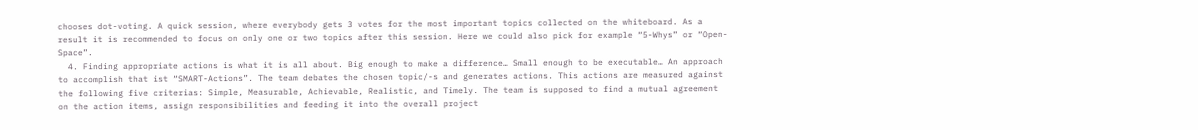chooses dot-voting. A quick session, where everybody gets 3 votes for the most important topics collected on the whiteboard. As a result it is recommended to focus on only one or two topics after this session. Here we could also pick for example “5-Whys” or “Open-Space”.
  4. Finding appropriate actions is what it is all about. Big enough to make a difference… Small enough to be executable… An approach to accomplish that ist “SMART-Actions”. The team debates the chosen topic/-s and generates actions. This actions are measured against the following five criterias: Simple, Measurable, Achievable, Realistic, and Timely. The team is supposed to find a mutual agreement on the action items, assign responsibilities and feeding it into the overall project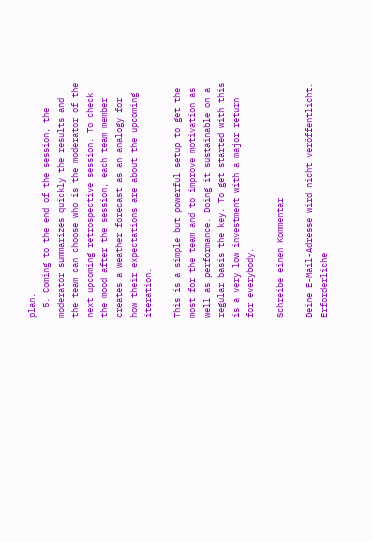plan.
  5. Coming to the end of the session, the moderator summarizes quickly the results and the team can choose who is the moderator of the next upcoming retrospective session. To check the mood after the session, each team member creates a weather forecast as an analogy for how their expectations are about the upcoming iteration.

This is a simple but powerful setup to get the most for the team and to improve motivation as well as performance. Doing it sustainable on a regular basis the key. To get started with this is a very low investment with a major return for everybody.

Schreibe einen Kommentar

Deine E-Mail-Adresse wird nicht veröffentlicht. Erforderliche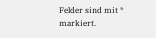Felder sind mit * markiert.